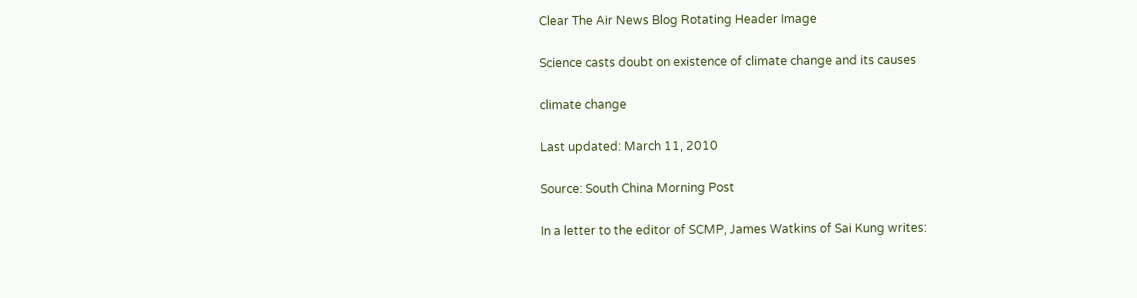Clear The Air News Blog Rotating Header Image

Science casts doubt on existence of climate change and its causes

climate change

Last updated: March 11, 2010

Source: South China Morning Post

In a letter to the editor of SCMP, James Watkins of Sai Kung writes: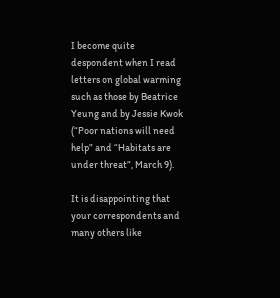I become quite despondent when I read letters on global warming such as those by Beatrice Yeung and by Jessie Kwok (“Poor nations will need help” and “Habitats are under threat”, March 9).

It is disappointing that your correspondents and many others like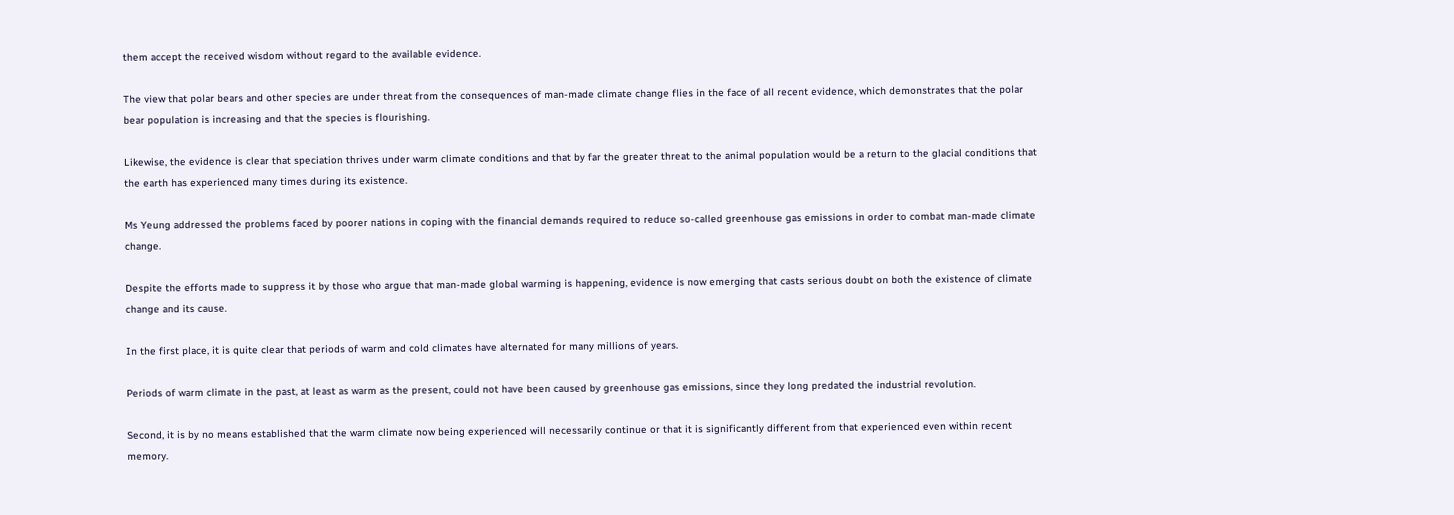them accept the received wisdom without regard to the available evidence.

The view that polar bears and other species are under threat from the consequences of man-made climate change flies in the face of all recent evidence, which demonstrates that the polar bear population is increasing and that the species is flourishing.

Likewise, the evidence is clear that speciation thrives under warm climate conditions and that by far the greater threat to the animal population would be a return to the glacial conditions that the earth has experienced many times during its existence.

Ms Yeung addressed the problems faced by poorer nations in coping with the financial demands required to reduce so-called greenhouse gas emissions in order to combat man-made climate change.

Despite the efforts made to suppress it by those who argue that man-made global warming is happening, evidence is now emerging that casts serious doubt on both the existence of climate change and its cause.

In the first place, it is quite clear that periods of warm and cold climates have alternated for many millions of years.

Periods of warm climate in the past, at least as warm as the present, could not have been caused by greenhouse gas emissions, since they long predated the industrial revolution.

Second, it is by no means established that the warm climate now being experienced will necessarily continue or that it is significantly different from that experienced even within recent memory.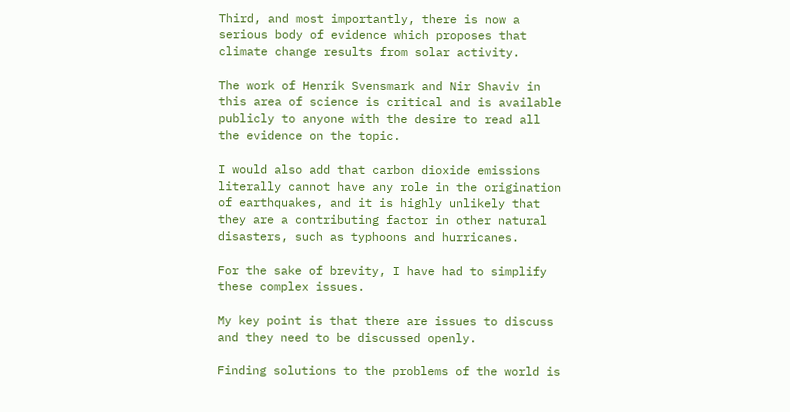Third, and most importantly, there is now a serious body of evidence which proposes that climate change results from solar activity.

The work of Henrik Svensmark and Nir Shaviv in this area of science is critical and is available publicly to anyone with the desire to read all the evidence on the topic.

I would also add that carbon dioxide emissions literally cannot have any role in the origination of earthquakes, and it is highly unlikely that they are a contributing factor in other natural disasters, such as typhoons and hurricanes.

For the sake of brevity, I have had to simplify these complex issues.

My key point is that there are issues to discuss and they need to be discussed openly.

Finding solutions to the problems of the world is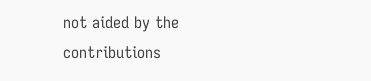not aided by the contributions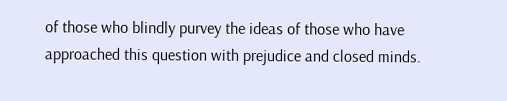of those who blindly purvey the ideas of those who have approached this question with prejudice and closed minds.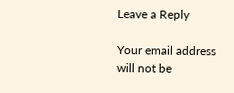Leave a Reply

Your email address will not be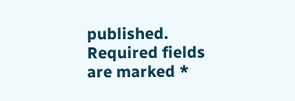published. Required fields are marked *